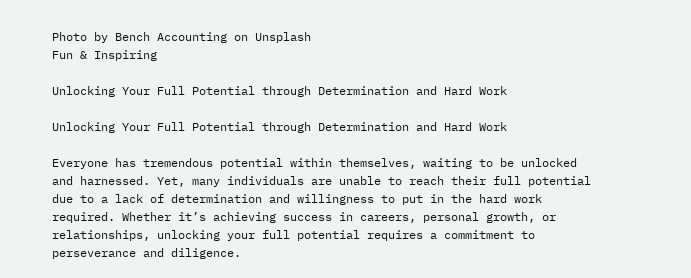Photo by Bench Accounting on Unsplash
Fun & Inspiring

Unlocking Your Full Potential through Determination and Hard Work

Unlocking Your Full Potential through Determination and Hard Work

Everyone has tremendous potential within themselves, waiting to be unlocked and harnessed. Yet, many individuals are unable to reach their full potential due to a lack of determination and willingness to put in the hard work required. Whether it’s achieving success in careers, personal growth, or relationships, unlocking your full potential requires a commitment to perseverance and diligence.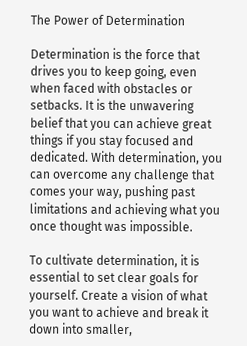The Power of Determination

Determination is the force that drives you to keep going, even when faced with obstacles or setbacks. It is the unwavering belief that you can achieve great things if you stay focused and dedicated. With determination, you can overcome any challenge that comes your way, pushing past limitations and achieving what you once thought was impossible.

To cultivate determination, it is essential to set clear goals for yourself. Create a vision of what you want to achieve and break it down into smaller,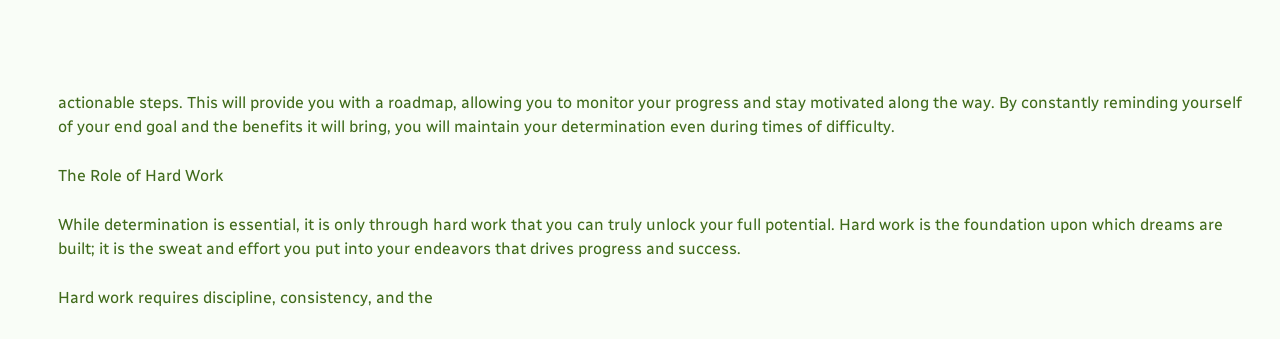actionable steps. This will provide you with a roadmap, allowing you to monitor your progress and stay motivated along the way. By constantly reminding yourself of your end goal and the benefits it will bring, you will maintain your determination even during times of difficulty.

The Role of Hard Work

While determination is essential, it is only through hard work that you can truly unlock your full potential. Hard work is the foundation upon which dreams are built; it is the sweat and effort you put into your endeavors that drives progress and success.

Hard work requires discipline, consistency, and the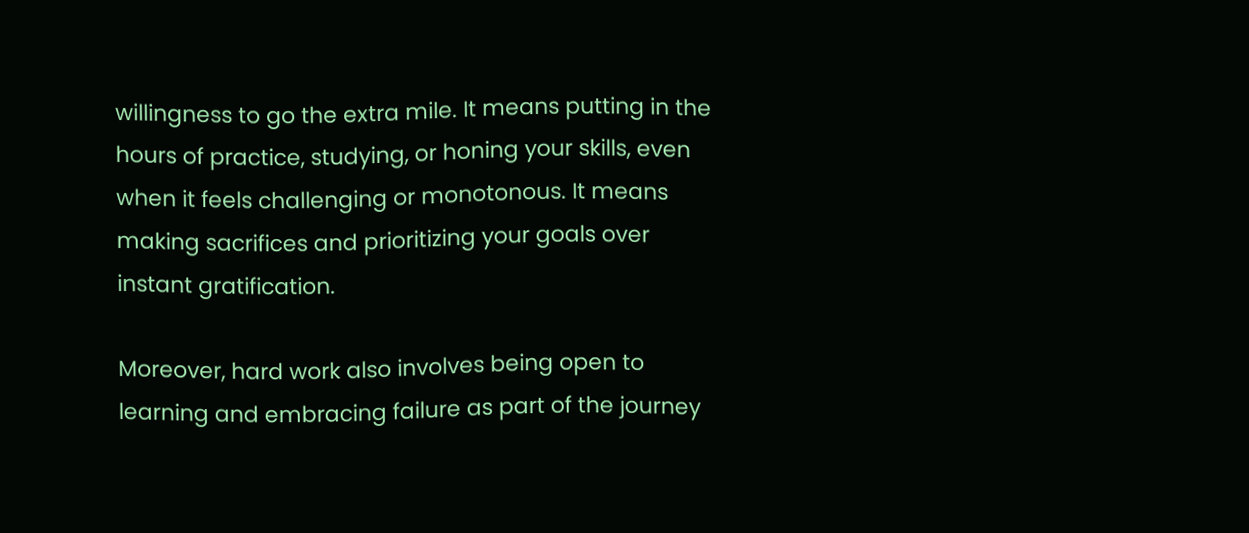willingness to go the extra mile. It means putting in the hours of practice, studying, or honing your skills, even when it feels challenging or monotonous. It means making sacrifices and prioritizing your goals over instant gratification.

Moreover, hard work also involves being open to learning and embracing failure as part of the journey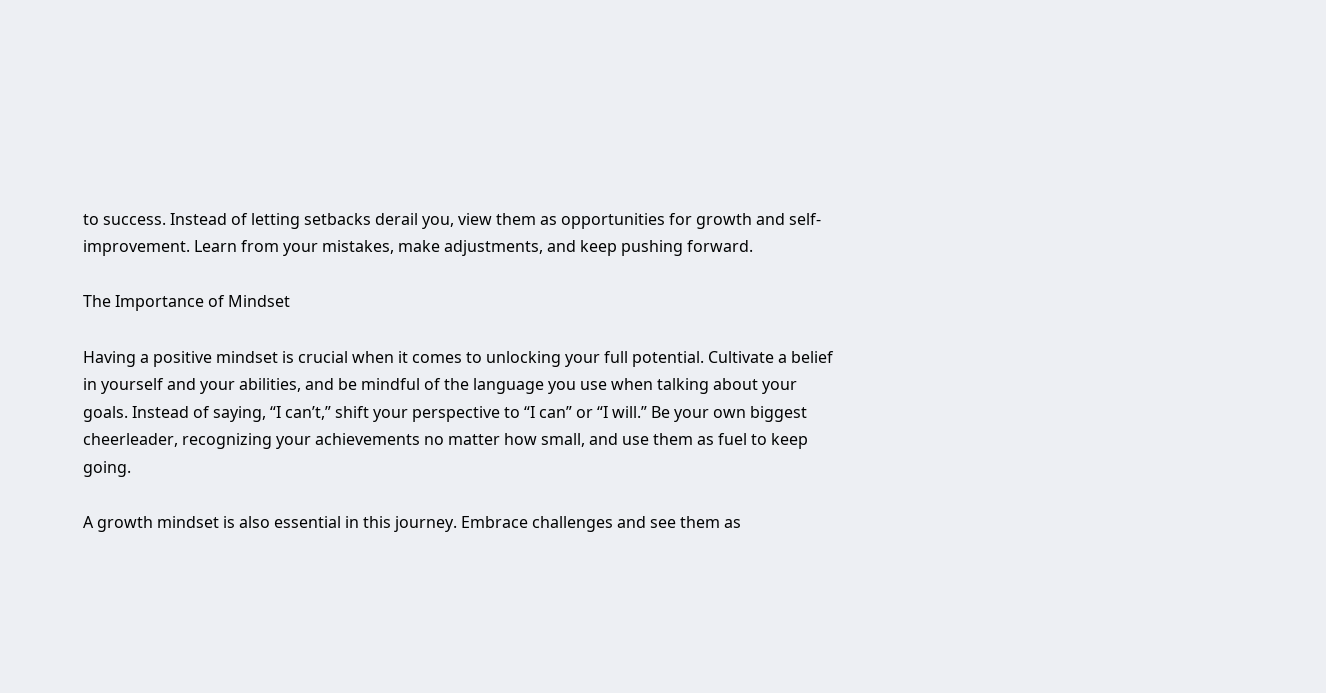to success. Instead of letting setbacks derail you, view them as opportunities for growth and self-improvement. Learn from your mistakes, make adjustments, and keep pushing forward.

The Importance of Mindset

Having a positive mindset is crucial when it comes to unlocking your full potential. Cultivate a belief in yourself and your abilities, and be mindful of the language you use when talking about your goals. Instead of saying, “I can’t,” shift your perspective to “I can” or “I will.” Be your own biggest cheerleader, recognizing your achievements no matter how small, and use them as fuel to keep going.

A growth mindset is also essential in this journey. Embrace challenges and see them as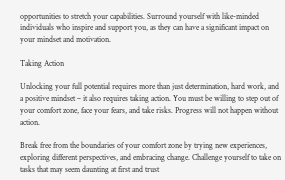opportunities to stretch your capabilities. Surround yourself with like-minded individuals who inspire and support you, as they can have a significant impact on your mindset and motivation.

Taking Action

Unlocking your full potential requires more than just determination, hard work, and a positive mindset – it also requires taking action. You must be willing to step out of your comfort zone, face your fears, and take risks. Progress will not happen without action.

Break free from the boundaries of your comfort zone by trying new experiences, exploring different perspectives, and embracing change. Challenge yourself to take on tasks that may seem daunting at first and trust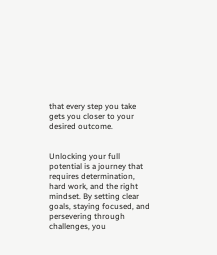that every step you take gets you closer to your desired outcome.


Unlocking your full potential is a journey that requires determination, hard work, and the right mindset. By setting clear goals, staying focused, and persevering through challenges, you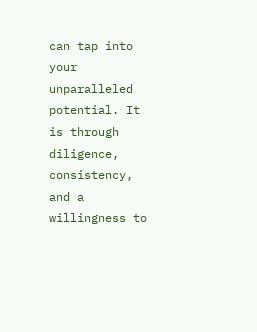can tap into your unparalleled potential. It is through diligence, consistency, and a willingness to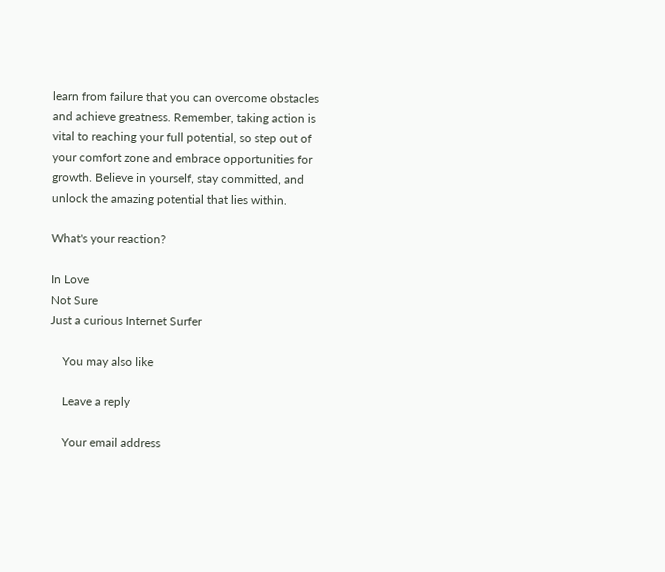learn from failure that you can overcome obstacles and achieve greatness. Remember, taking action is vital to reaching your full potential, so step out of your comfort zone and embrace opportunities for growth. Believe in yourself, stay committed, and unlock the amazing potential that lies within.

What's your reaction?

In Love
Not Sure
Just a curious Internet Surfer

    You may also like

    Leave a reply

    Your email address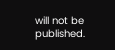will not be published.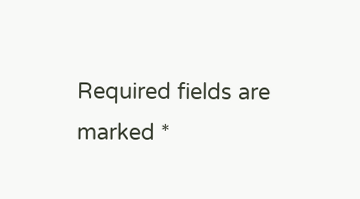Required fields are marked *